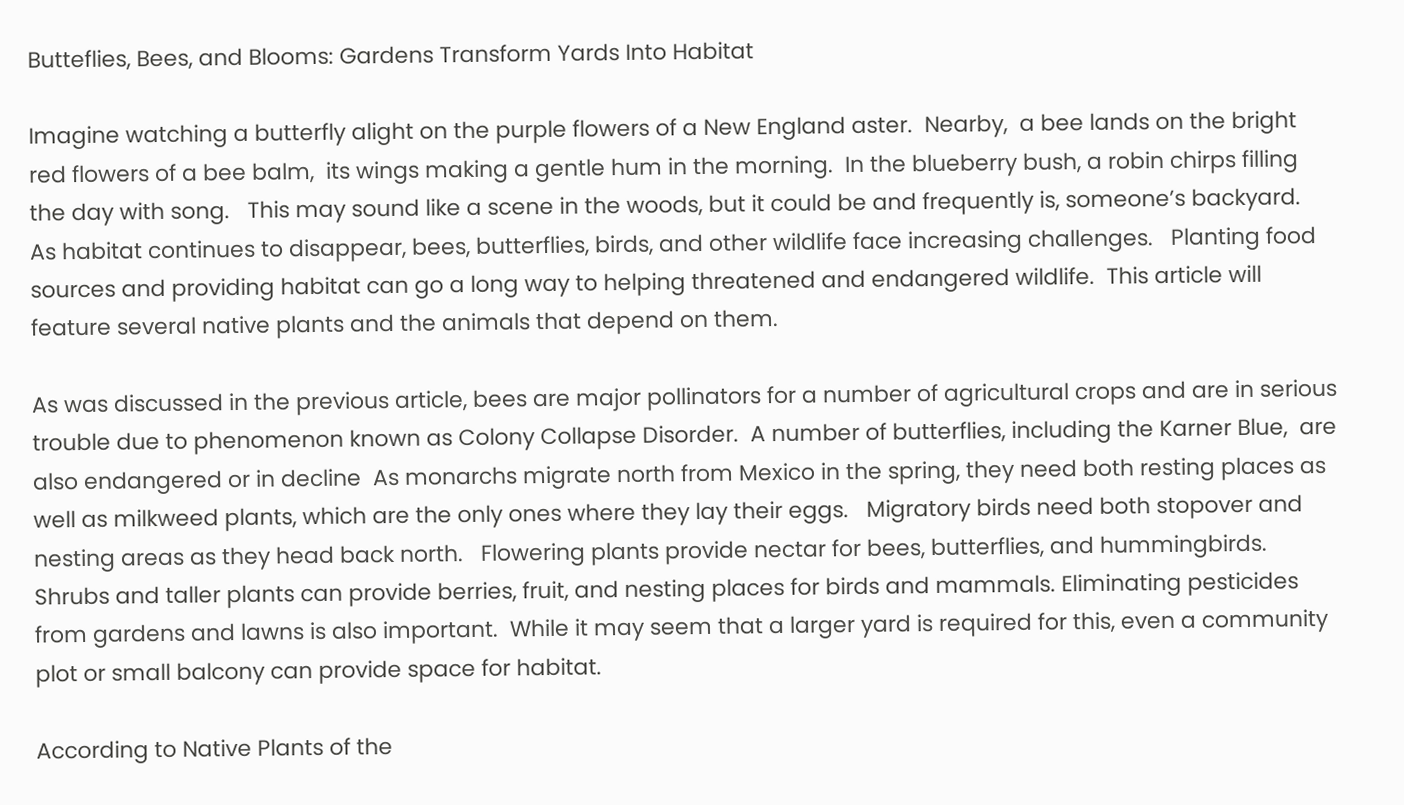Butteflies, Bees, and Blooms: Gardens Transform Yards Into Habitat

Imagine watching a butterfly alight on the purple flowers of a New England aster.  Nearby,  a bee lands on the bright red flowers of a bee balm,  its wings making a gentle hum in the morning.  In the blueberry bush, a robin chirps filling the day with song.   This may sound like a scene in the woods, but it could be and frequently is, someone’s backyard.    As habitat continues to disappear, bees, butterflies, birds, and other wildlife face increasing challenges.   Planting food sources and providing habitat can go a long way to helping threatened and endangered wildlife.  This article will  feature several native plants and the animals that depend on them.

As was discussed in the previous article, bees are major pollinators for a number of agricultural crops and are in serious trouble due to phenomenon known as Colony Collapse Disorder.  A number of butterflies, including the Karner Blue,  are also endangered or in decline  As monarchs migrate north from Mexico in the spring, they need both resting places as well as milkweed plants, which are the only ones where they lay their eggs.   Migratory birds need both stopover and nesting areas as they head back north.   Flowering plants provide nectar for bees, butterflies, and hummingbirds.   Shrubs and taller plants can provide berries, fruit, and nesting places for birds and mammals. Eliminating pesticides from gardens and lawns is also important.  While it may seem that a larger yard is required for this, even a community plot or small balcony can provide space for habitat.

According to Native Plants of the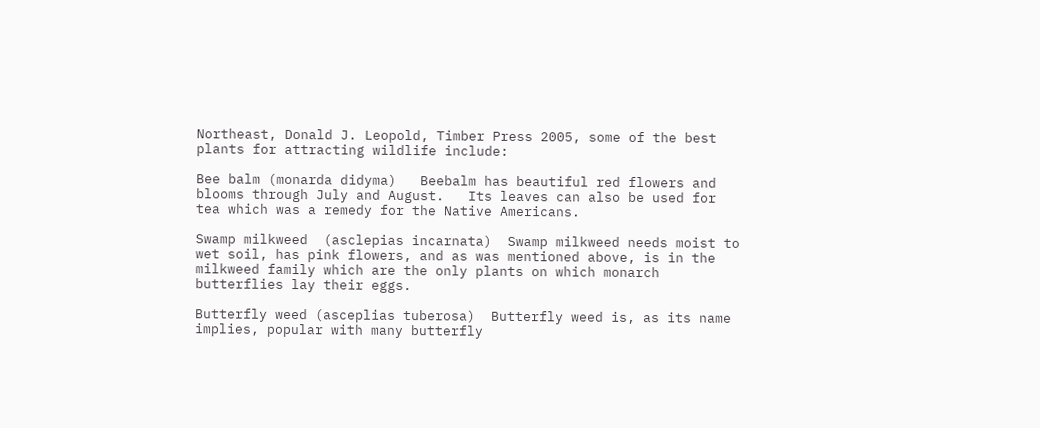Northeast, Donald J. Leopold, Timber Press 2005, some of the best plants for attracting wildlife include:

Bee balm (monarda didyma)   Beebalm has beautiful red flowers and blooms through July and August.   Its leaves can also be used for tea which was a remedy for the Native Americans.

Swamp milkweed  (asclepias incarnata)  Swamp milkweed needs moist to wet soil, has pink flowers, and as was mentioned above, is in the milkweed family which are the only plants on which monarch butterflies lay their eggs.

Butterfly weed (asceplias tuberosa)  Butterfly weed is, as its name implies, popular with many butterfly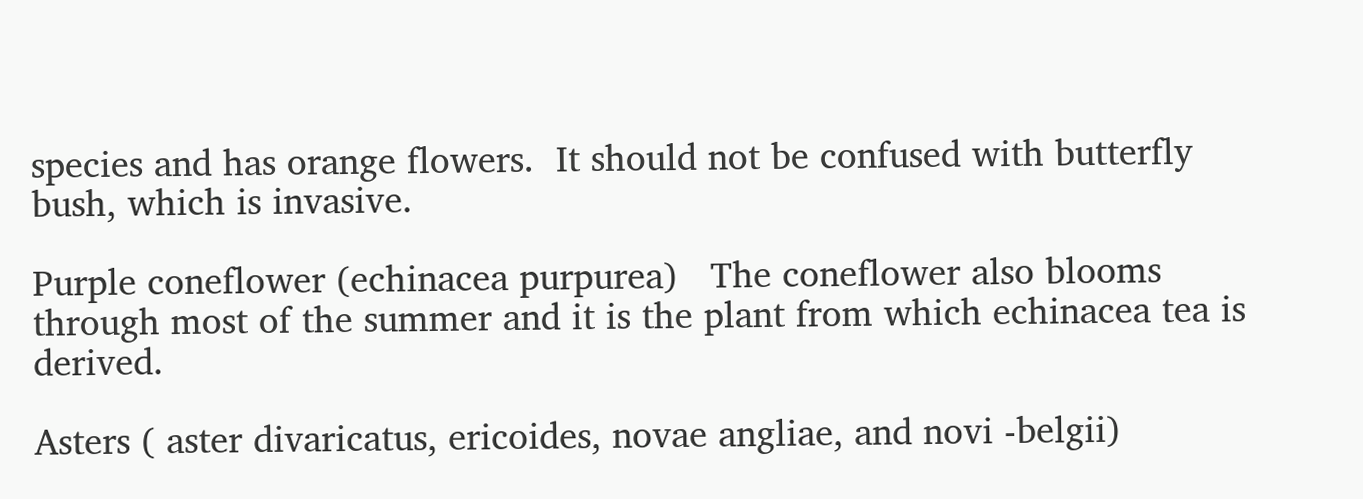species and has orange flowers.  It should not be confused with butterfly bush, which is invasive.

Purple coneflower (echinacea purpurea)   The coneflower also blooms through most of the summer and it is the plant from which echinacea tea is derived.

Asters ( aster divaricatus, ericoides, novae angliae, and novi -belgii)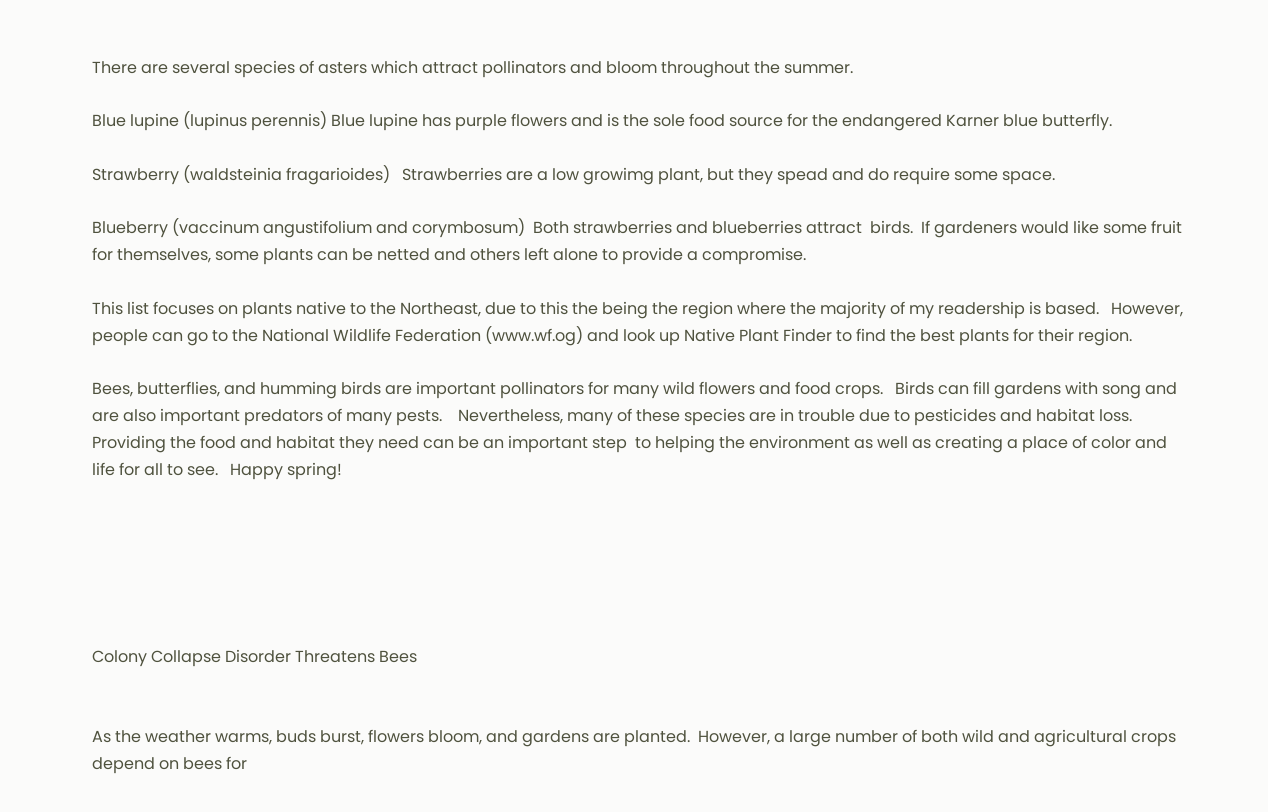There are several species of asters which attract pollinators and bloom throughout the summer.

Blue lupine (lupinus perennis) Blue lupine has purple flowers and is the sole food source for the endangered Karner blue butterfly.

Strawberry (waldsteinia fragarioides)   Strawberries are a low growimg plant, but they spead and do require some space.

Blueberry (vaccinum angustifolium and corymbosum)  Both strawberries and blueberries attract  birds.  If gardeners would like some fruit for themselves, some plants can be netted and others left alone to provide a compromise.

This list focuses on plants native to the Northeast, due to this the being the region where the majority of my readership is based.   However, people can go to the National Wildlife Federation (www.wf.og) and look up Native Plant Finder to find the best plants for their region.

Bees, butterflies, and humming birds are important pollinators for many wild flowers and food crops.   Birds can fill gardens with song and are also important predators of many pests.    Nevertheless, many of these species are in trouble due to pesticides and habitat loss.  Providing the food and habitat they need can be an important step  to helping the environment as well as creating a place of color and life for all to see.   Happy spring!






Colony Collapse Disorder Threatens Bees


As the weather warms, buds burst, flowers bloom, and gardens are planted.  However, a large number of both wild and agricultural crops depend on bees for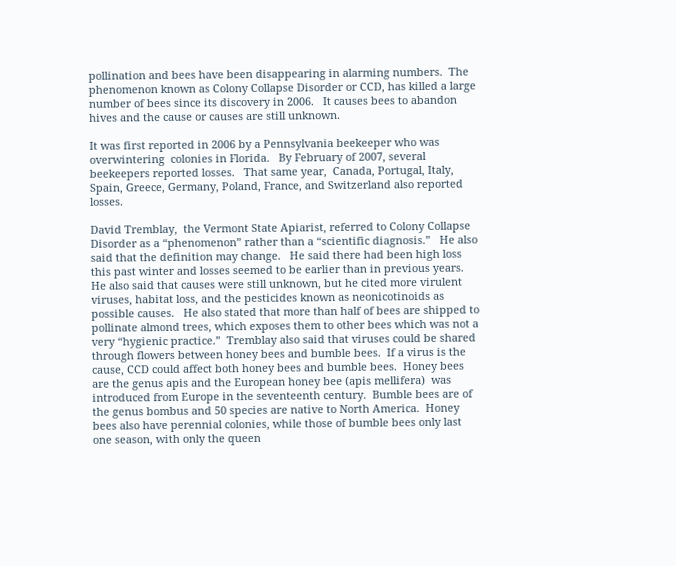pollination and bees have been disappearing in alarming numbers.  The phenomenon known as Colony Collapse Disorder or CCD, has killed a large number of bees since its discovery in 2006.   It causes bees to abandon hives and the cause or causes are still unknown.

It was first reported in 2006 by a Pennsylvania beekeeper who was overwintering  colonies in Florida.   By February of 2007, several beekeepers reported losses.   That same year,  Canada, Portugal, Italy, Spain, Greece, Germany, Poland, France, and Switzerland also reported losses.

David Tremblay,  the Vermont State Apiarist, referred to Colony Collapse Disorder as a “phenomenon” rather than a “scientific diagnosis.”   He also said that the definition may change.   He said there had been high loss this past winter and losses seemed to be earlier than in previous years.   He also said that causes were still unknown, but he cited more virulent viruses, habitat loss, and the pesticides known as neonicotinoids as possible causes.   He also stated that more than half of bees are shipped to pollinate almond trees, which exposes them to other bees which was not a very “hygienic practice.”  Tremblay also said that viruses could be shared through flowers between honey bees and bumble bees.  If a virus is the cause, CCD could affect both honey bees and bumble bees.  Honey bees are the genus apis and the European honey bee (apis mellifera)  was introduced from Europe in the seventeenth century.  Bumble bees are of the genus bombus and 50 species are native to North America.  Honey bees also have perennial colonies, while those of bumble bees only last one season, with only the queen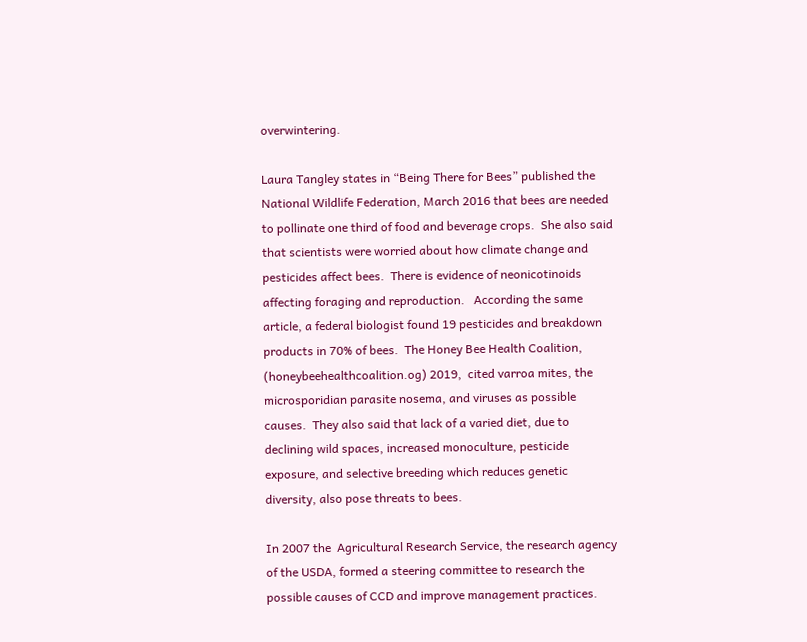overwintering.

Laura Tangley states in “Being There for Bees” published the National Wildlife Federation, March 2016 that bees are needed to pollinate one third of food and beverage crops.  She also said that scientists were worried about how climate change and pesticides affect bees.  There is evidence of neonicotinoids affecting foraging and reproduction.   According the same article, a federal biologist found 19 pesticides and breakdown products in 70% of bees.  The Honey Bee Health Coalition, (honeybeehealthcoalition.og) 2019,  cited varroa mites, the microsporidian parasite nosema, and viruses as possible causes.  They also said that lack of a varied diet, due to declining wild spaces, increased monoculture, pesticide exposure, and selective breeding which reduces genetic diversity, also pose threats to bees.

In 2007 the  Agricultural Research Service, the research agency of the USDA, formed a steering committee to research the possible causes of CCD and improve management practices.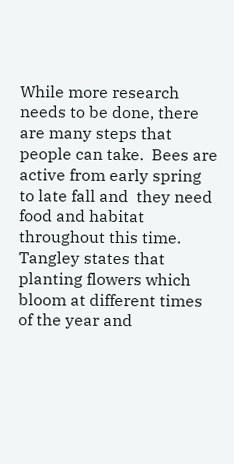While more research needs to be done, there are many steps that people can take.  Bees are active from early spring to late fall and  they need food and habitat throughout this time.  Tangley states that planting flowers which bloom at different times of the year and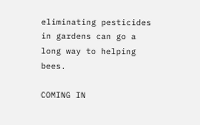eliminating pesticides in gardens can go a long way to helping bees.

COMING IN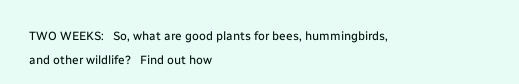TWO WEEKS:   So, what are good plants for bees, hummingbirds, and other wildlife?   Find out how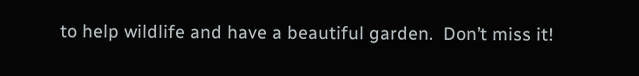to help wildlife and have a beautiful garden.  Don’t miss it!